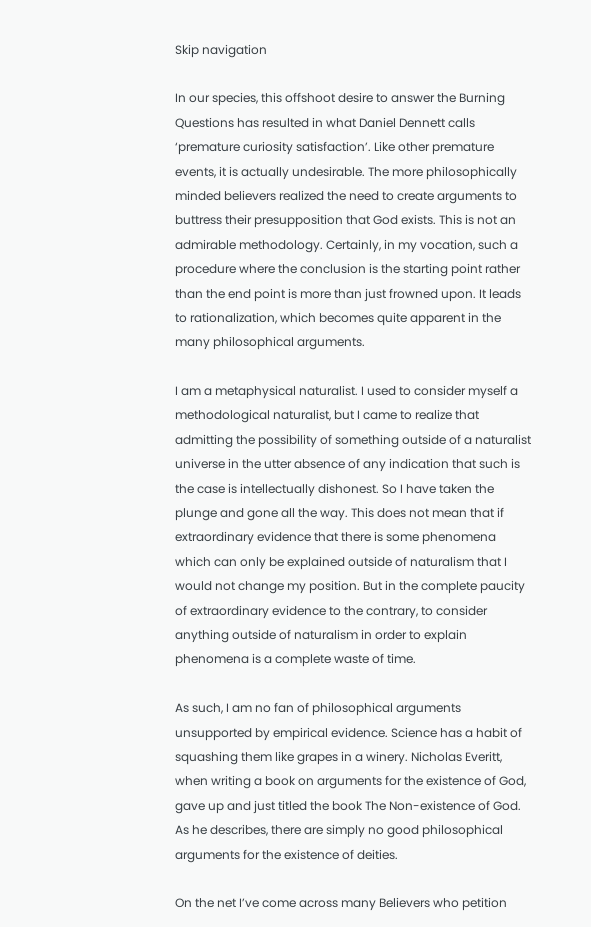Skip navigation

In our species, this offshoot desire to answer the Burning Questions has resulted in what Daniel Dennett calls ‘premature curiosity satisfaction’. Like other premature events, it is actually undesirable. The more philosophically minded believers realized the need to create arguments to buttress their presupposition that God exists. This is not an admirable methodology. Certainly, in my vocation, such a procedure where the conclusion is the starting point rather than the end point is more than just frowned upon. It leads to rationalization, which becomes quite apparent in the many philosophical arguments.

I am a metaphysical naturalist. I used to consider myself a methodological naturalist, but I came to realize that admitting the possibility of something outside of a naturalist universe in the utter absence of any indication that such is the case is intellectually dishonest. So I have taken the plunge and gone all the way. This does not mean that if extraordinary evidence that there is some phenomena which can only be explained outside of naturalism that I would not change my position. But in the complete paucity of extraordinary evidence to the contrary, to consider anything outside of naturalism in order to explain phenomena is a complete waste of time.

As such, I am no fan of philosophical arguments unsupported by empirical evidence. Science has a habit of squashing them like grapes in a winery. Nicholas Everitt, when writing a book on arguments for the existence of God, gave up and just titled the book The Non-existence of God. As he describes, there are simply no good philosophical arguments for the existence of deities.

On the net I’ve come across many Believers who petition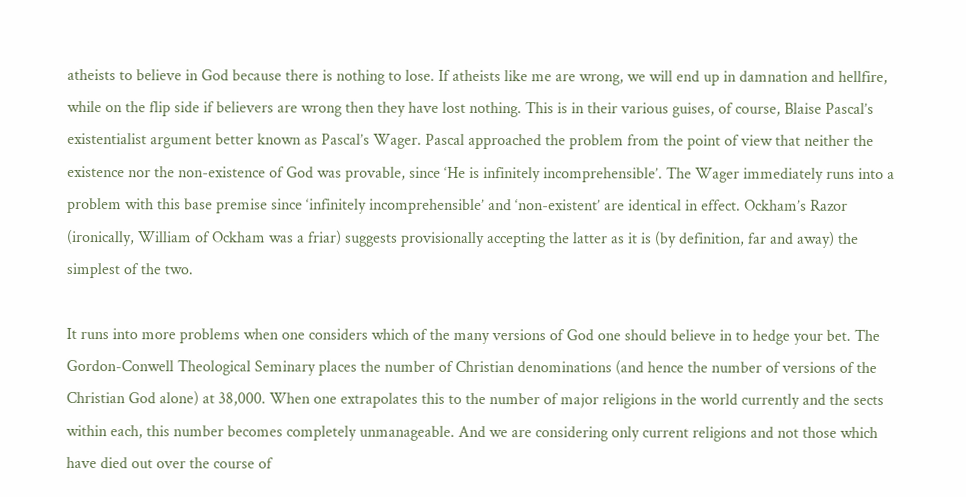atheists to believe in God because there is nothing to lose. If atheists like me are wrong, we will end up in damnation and hellfire, while on the flip side if believers are wrong then they have lost nothing. This is in their various guises, of course, Blaise Pascal’s existentialist argument better known as Pascal’s Wager. Pascal approached the problem from the point of view that neither the existence nor the non-existence of God was provable, since ‘He is infinitely incomprehensible’. The Wager immediately runs into a problem with this base premise since ‘infinitely incomprehensible’ and ‘non-existent’ are identical in effect. Ockham’s Razor (ironically, William of Ockham was a friar) suggests provisionally accepting the latter as it is (by definition, far and away) the simplest of the two.

It runs into more problems when one considers which of the many versions of God one should believe in to hedge your bet. The Gordon-Conwell Theological Seminary places the number of Christian denominations (and hence the number of versions of the Christian God alone) at 38,000. When one extrapolates this to the number of major religions in the world currently and the sects within each, this number becomes completely unmanageable. And we are considering only current religions and not those which have died out over the course of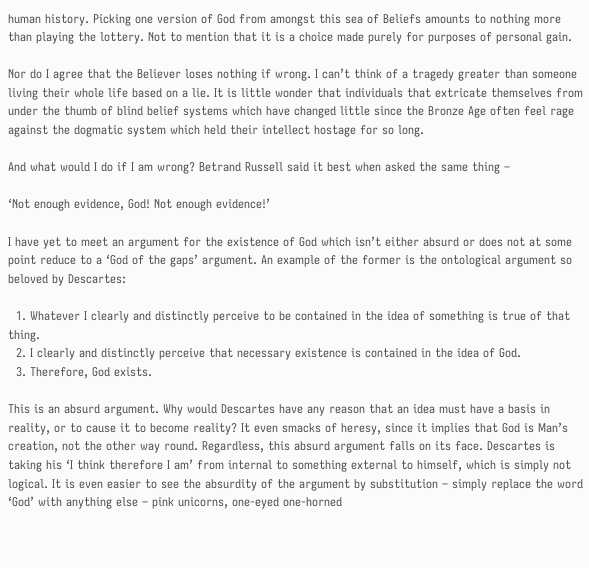human history. Picking one version of God from amongst this sea of Beliefs amounts to nothing more than playing the lottery. Not to mention that it is a choice made purely for purposes of personal gain.

Nor do I agree that the Believer loses nothing if wrong. I can’t think of a tragedy greater than someone living their whole life based on a lie. It is little wonder that individuals that extricate themselves from under the thumb of blind belief systems which have changed little since the Bronze Age often feel rage against the dogmatic system which held their intellect hostage for so long.

And what would I do if I am wrong? Betrand Russell said it best when asked the same thing –

‘Not enough evidence, God! Not enough evidence!’

I have yet to meet an argument for the existence of God which isn’t either absurd or does not at some point reduce to a ‘God of the gaps’ argument. An example of the former is the ontological argument so beloved by Descartes:

  1. Whatever I clearly and distinctly perceive to be contained in the idea of something is true of that thing.
  2. I clearly and distinctly perceive that necessary existence is contained in the idea of God.
  3. Therefore, God exists.

This is an absurd argument. Why would Descartes have any reason that an idea must have a basis in reality, or to cause it to become reality? It even smacks of heresy, since it implies that God is Man’s creation, not the other way round. Regardless, this absurd argument falls on its face. Descartes is taking his ‘I think therefore I am’ from internal to something external to himself, which is simply not logical. It is even easier to see the absurdity of the argument by substitution – simply replace the word ‘God’ with anything else – pink unicorns, one-eyed one-horned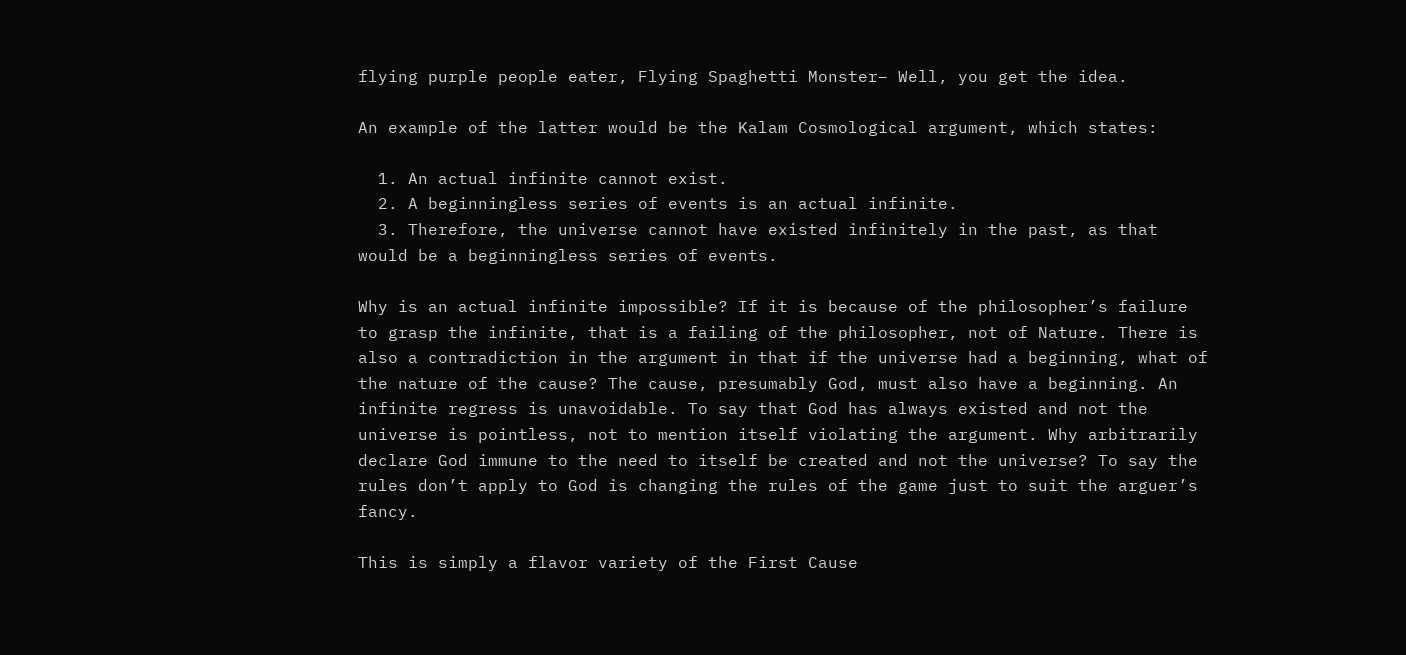flying purple people eater, Flying Spaghetti Monster– Well, you get the idea.

An example of the latter would be the Kalam Cosmological argument, which states:

  1. An actual infinite cannot exist.
  2. A beginningless series of events is an actual infinite.
  3. Therefore, the universe cannot have existed infinitely in the past, as that would be a beginningless series of events.

Why is an actual infinite impossible? If it is because of the philosopher’s failure to grasp the infinite, that is a failing of the philosopher, not of Nature. There is also a contradiction in the argument in that if the universe had a beginning, what of the nature of the cause? The cause, presumably God, must also have a beginning. An infinite regress is unavoidable. To say that God has always existed and not the universe is pointless, not to mention itself violating the argument. Why arbitrarily declare God immune to the need to itself be created and not the universe? To say the rules don’t apply to God is changing the rules of the game just to suit the arguer’s fancy.

This is simply a flavor variety of the First Cause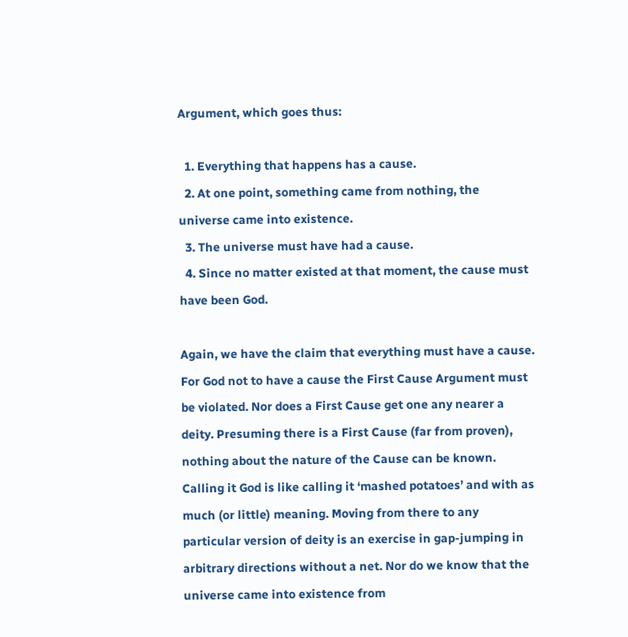Argument, which goes thus:

  1. Everything that happens has a cause.
  2. At one point, something came from nothing, the universe came into existence.
  3. The universe must have had a cause.
  4. Since no matter existed at that moment, the cause must have been God.

Again, we have the claim that everything must have a cause. For God not to have a cause the First Cause Argument must be violated. Nor does a First Cause get one any nearer a deity. Presuming there is a First Cause (far from proven), nothing about the nature of the Cause can be known. Calling it God is like calling it ‘mashed potatoes’ and with as much (or little) meaning. Moving from there to any particular version of deity is an exercise in gap-jumping in arbitrary directions without a net. Nor do we know that the universe came into existence from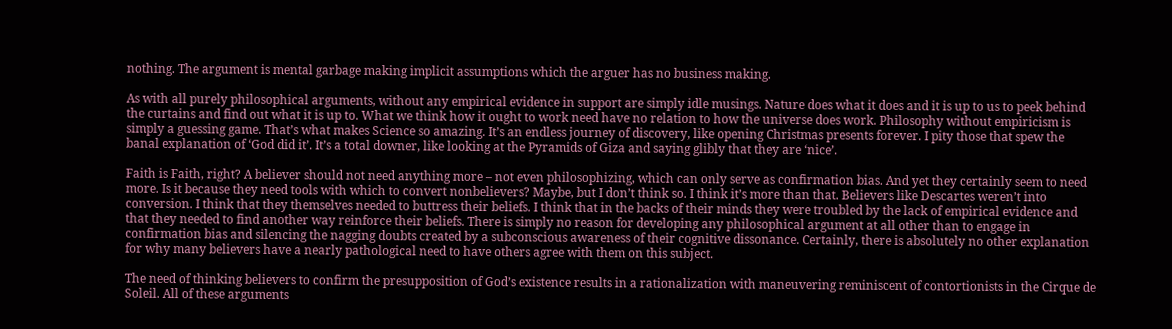nothing. The argument is mental garbage making implicit assumptions which the arguer has no business making.

As with all purely philosophical arguments, without any empirical evidence in support are simply idle musings. Nature does what it does and it is up to us to peek behind the curtains and find out what it is up to. What we think how it ought to work need have no relation to how the universe does work. Philosophy without empiricism is simply a guessing game. That’s what makes Science so amazing. It’s an endless journey of discovery, like opening Christmas presents forever. I pity those that spew the banal explanation of ‘God did it’. It’s a total downer, like looking at the Pyramids of Giza and saying glibly that they are ‘nice’.

Faith is Faith, right? A believer should not need anything more – not even philosophizing, which can only serve as confirmation bias. And yet they certainly seem to need more. Is it because they need tools with which to convert nonbelievers? Maybe, but I don’t think so. I think it’s more than that. Believers like Descartes weren’t into conversion. I think that they themselves needed to buttress their beliefs. I think that in the backs of their minds they were troubled by the lack of empirical evidence and that they needed to find another way reinforce their beliefs. There is simply no reason for developing any philosophical argument at all other than to engage in confirmation bias and silencing the nagging doubts created by a subconscious awareness of their cognitive dissonance. Certainly, there is absolutely no other explanation for why many believers have a nearly pathological need to have others agree with them on this subject.

The need of thinking believers to confirm the presupposition of God’s existence results in a rationalization with maneuvering reminiscent of contortionists in the Cirque de Soleil. All of these arguments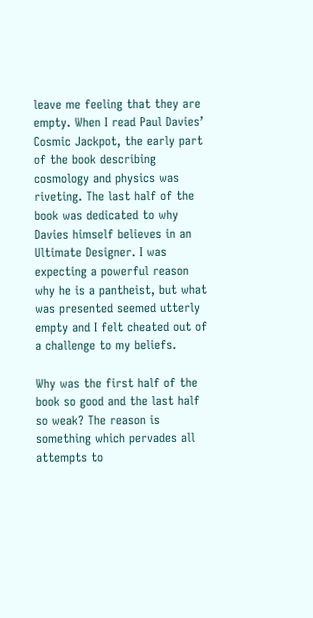leave me feeling that they are empty. When I read Paul Davies’ Cosmic Jackpot, the early part of the book describing cosmology and physics was riveting. The last half of the book was dedicated to why Davies himself believes in an Ultimate Designer. I was expecting a powerful reason why he is a pantheist, but what was presented seemed utterly empty and I felt cheated out of a challenge to my beliefs.

Why was the first half of the book so good and the last half so weak? The reason is something which pervades all attempts to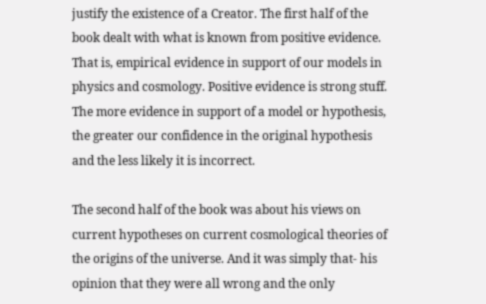justify the existence of a Creator. The first half of the book dealt with what is known from positive evidence. That is, empirical evidence in support of our models in physics and cosmology. Positive evidence is strong stuff. The more evidence in support of a model or hypothesis, the greater our confidence in the original hypothesis and the less likely it is incorrect.

The second half of the book was about his views on current hypotheses on current cosmological theories of the origins of the universe. And it was simply that- his opinion that they were all wrong and the only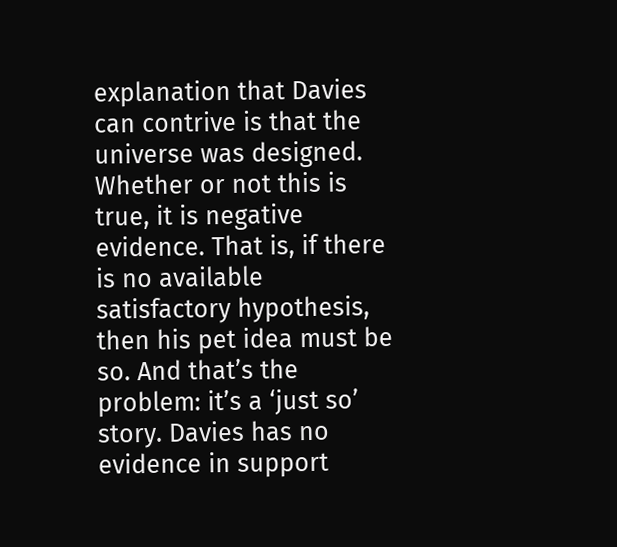explanation that Davies can contrive is that the universe was designed. Whether or not this is true, it is negative evidence. That is, if there is no available satisfactory hypothesis, then his pet idea must be so. And that’s the problem: it’s a ‘just so’ story. Davies has no evidence in support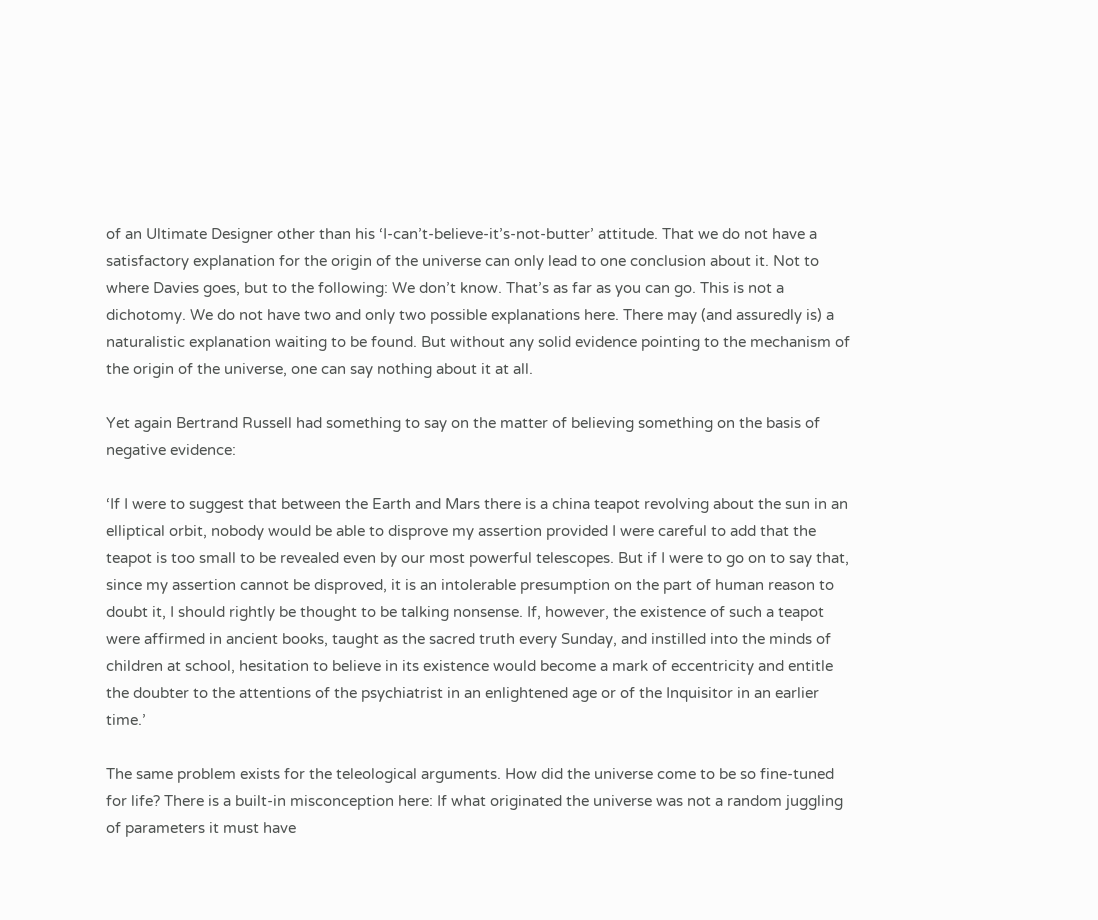of an Ultimate Designer other than his ‘I-can’t-believe-it’s-not-butter’ attitude. That we do not have a satisfactory explanation for the origin of the universe can only lead to one conclusion about it. Not to where Davies goes, but to the following: We don’t know. That’s as far as you can go. This is not a dichotomy. We do not have two and only two possible explanations here. There may (and assuredly is) a naturalistic explanation waiting to be found. But without any solid evidence pointing to the mechanism of the origin of the universe, one can say nothing about it at all.

Yet again Bertrand Russell had something to say on the matter of believing something on the basis of negative evidence:

‘If I were to suggest that between the Earth and Mars there is a china teapot revolving about the sun in an elliptical orbit, nobody would be able to disprove my assertion provided I were careful to add that the teapot is too small to be revealed even by our most powerful telescopes. But if I were to go on to say that, since my assertion cannot be disproved, it is an intolerable presumption on the part of human reason to doubt it, I should rightly be thought to be talking nonsense. If, however, the existence of such a teapot were affirmed in ancient books, taught as the sacred truth every Sunday, and instilled into the minds of children at school, hesitation to believe in its existence would become a mark of eccentricity and entitle the doubter to the attentions of the psychiatrist in an enlightened age or of the Inquisitor in an earlier time.’

The same problem exists for the teleological arguments. How did the universe come to be so fine-tuned for life? There is a built-in misconception here: If what originated the universe was not a random juggling of parameters it must have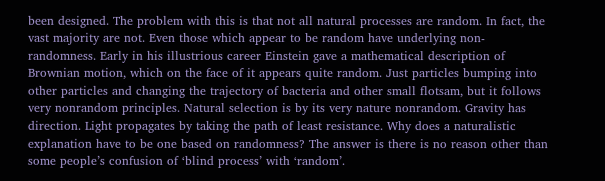been designed. The problem with this is that not all natural processes are random. In fact, the vast majority are not. Even those which appear to be random have underlying non-randomness. Early in his illustrious career Einstein gave a mathematical description of Brownian motion, which on the face of it appears quite random. Just particles bumping into other particles and changing the trajectory of bacteria and other small flotsam, but it follows very nonrandom principles. Natural selection is by its very nature nonrandom. Gravity has direction. Light propagates by taking the path of least resistance. Why does a naturalistic explanation have to be one based on randomness? The answer is there is no reason other than some people’s confusion of ‘blind process’ with ‘random’.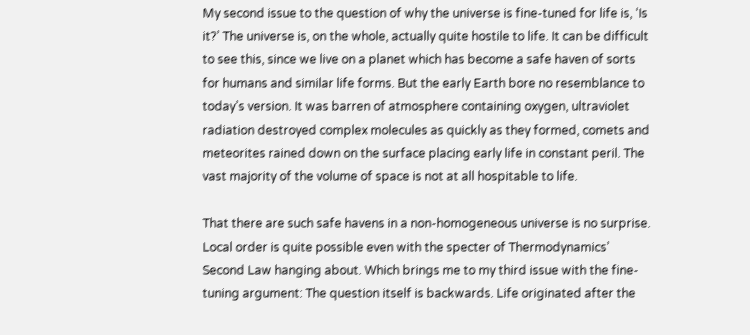My second issue to the question of why the universe is fine-tuned for life is, ‘Is it?’ The universe is, on the whole, actually quite hostile to life. It can be difficult to see this, since we live on a planet which has become a safe haven of sorts for humans and similar life forms. But the early Earth bore no resemblance to today’s version. It was barren of atmosphere containing oxygen, ultraviolet radiation destroyed complex molecules as quickly as they formed, comets and meteorites rained down on the surface placing early life in constant peril. The vast majority of the volume of space is not at all hospitable to life.

That there are such safe havens in a non-homogeneous universe is no surprise. Local order is quite possible even with the specter of Thermodynamics’ Second Law hanging about. Which brings me to my third issue with the fine-tuning argument: The question itself is backwards. Life originated after the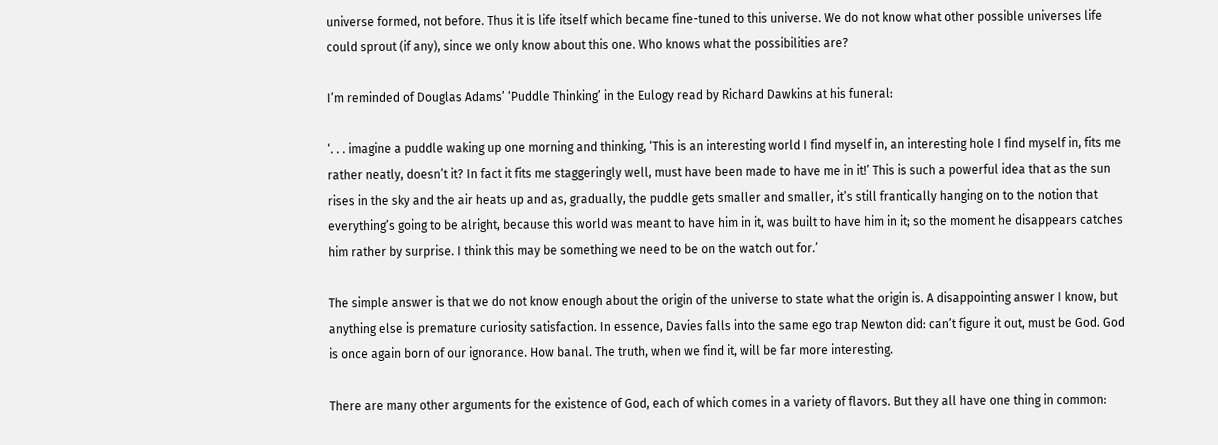universe formed, not before. Thus it is life itself which became fine-tuned to this universe. We do not know what other possible universes life could sprout (if any), since we only know about this one. Who knows what the possibilities are?

I’m reminded of Douglas Adams’ ‘Puddle Thinking’ in the Eulogy read by Richard Dawkins at his funeral:

‘. . . imagine a puddle waking up one morning and thinking, ‘This is an interesting world I find myself in, an interesting hole I find myself in, fits me rather neatly, doesn’t it? In fact it fits me staggeringly well, must have been made to have me in it!’ This is such a powerful idea that as the sun rises in the sky and the air heats up and as, gradually, the puddle gets smaller and smaller, it’s still frantically hanging on to the notion that everything’s going to be alright, because this world was meant to have him in it, was built to have him in it; so the moment he disappears catches him rather by surprise. I think this may be something we need to be on the watch out for.’

The simple answer is that we do not know enough about the origin of the universe to state what the origin is. A disappointing answer I know, but anything else is premature curiosity satisfaction. In essence, Davies falls into the same ego trap Newton did: can’t figure it out, must be God. God is once again born of our ignorance. How banal. The truth, when we find it, will be far more interesting.

There are many other arguments for the existence of God, each of which comes in a variety of flavors. But they all have one thing in common: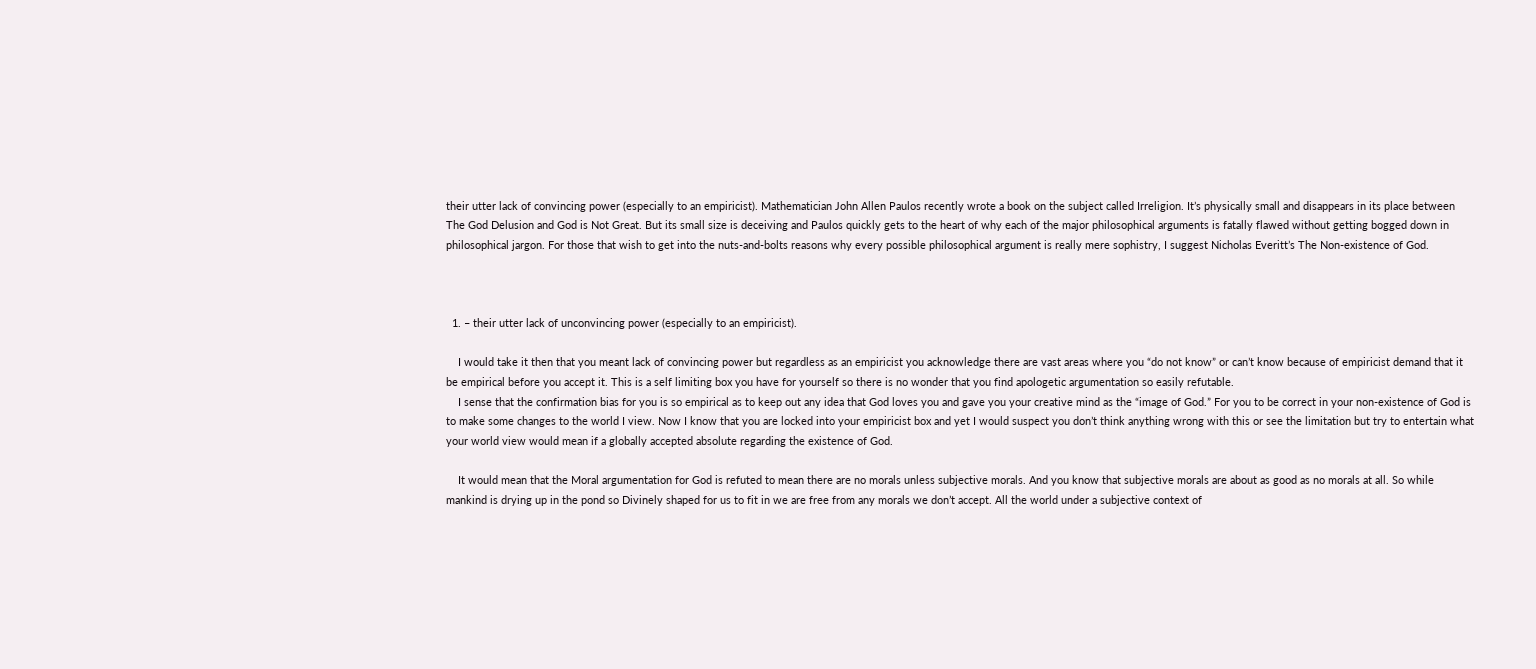their utter lack of convincing power (especially to an empiricist). Mathematician John Allen Paulos recently wrote a book on the subject called Irreligion. It’s physically small and disappears in its place between The God Delusion and God is Not Great. But its small size is deceiving and Paulos quickly gets to the heart of why each of the major philosophical arguments is fatally flawed without getting bogged down in philosophical jargon. For those that wish to get into the nuts-and-bolts reasons why every possible philosophical argument is really mere sophistry, I suggest Nicholas Everitt’s The Non-existence of God.



  1. – their utter lack of unconvincing power (especially to an empiricist).

    I would take it then that you meant lack of convincing power but regardless as an empiricist you acknowledge there are vast areas where you “do not know” or can’t know because of empiricist demand that it be empirical before you accept it. This is a self limiting box you have for yourself so there is no wonder that you find apologetic argumentation so easily refutable.
    I sense that the confirmation bias for you is so empirical as to keep out any idea that God loves you and gave you your creative mind as the “image of God.” For you to be correct in your non-existence of God is to make some changes to the world I view. Now I know that you are locked into your empiricist box and yet I would suspect you don’t think anything wrong with this or see the limitation but try to entertain what your world view would mean if a globally accepted absolute regarding the existence of God.

    It would mean that the Moral argumentation for God is refuted to mean there are no morals unless subjective morals. And you know that subjective morals are about as good as no morals at all. So while mankind is drying up in the pond so Divinely shaped for us to fit in we are free from any morals we don’t accept. All the world under a subjective context of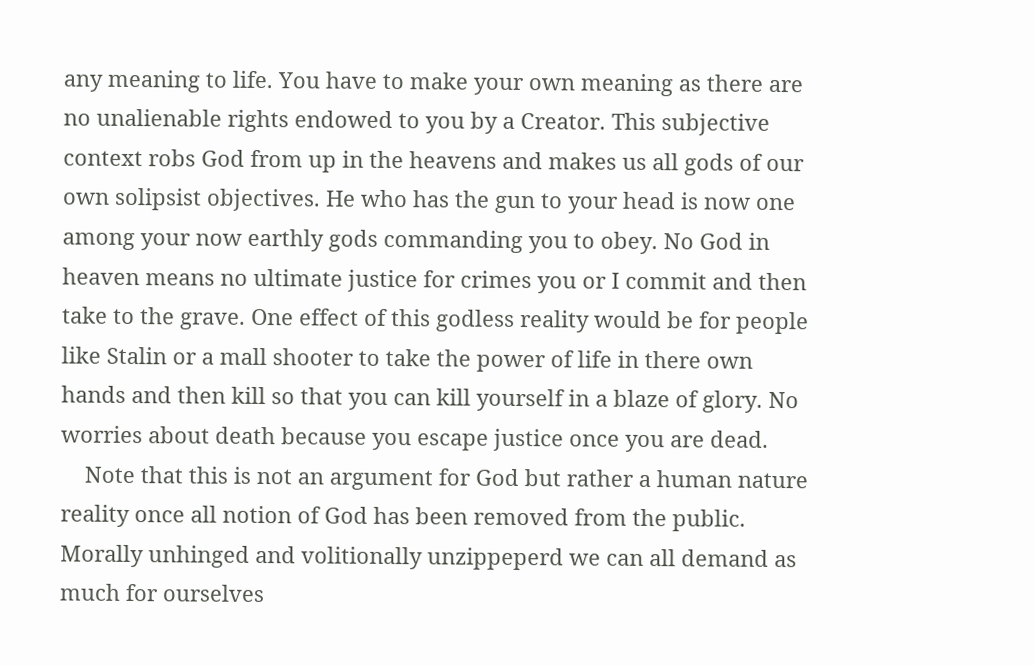any meaning to life. You have to make your own meaning as there are no unalienable rights endowed to you by a Creator. This subjective context robs God from up in the heavens and makes us all gods of our own solipsist objectives. He who has the gun to your head is now one among your now earthly gods commanding you to obey. No God in heaven means no ultimate justice for crimes you or I commit and then take to the grave. One effect of this godless reality would be for people like Stalin or a mall shooter to take the power of life in there own hands and then kill so that you can kill yourself in a blaze of glory. No worries about death because you escape justice once you are dead.
    Note that this is not an argument for God but rather a human nature reality once all notion of God has been removed from the public. Morally unhinged and volitionally unzippeperd we can all demand as much for ourselves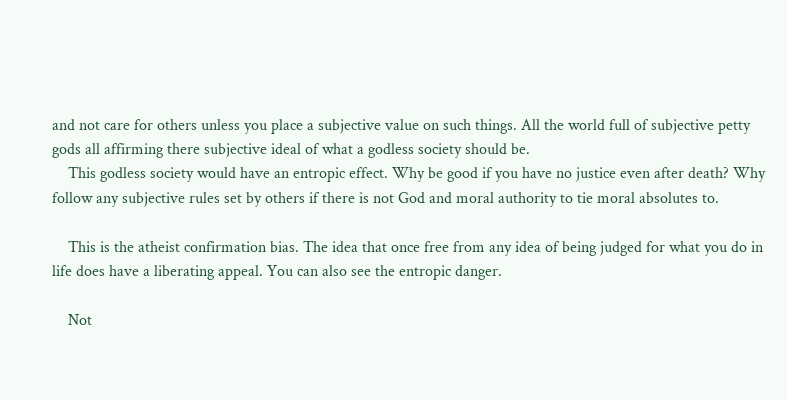and not care for others unless you place a subjective value on such things. All the world full of subjective petty gods all affirming there subjective ideal of what a godless society should be.
    This godless society would have an entropic effect. Why be good if you have no justice even after death? Why follow any subjective rules set by others if there is not God and moral authority to tie moral absolutes to.

    This is the atheist confirmation bias. The idea that once free from any idea of being judged for what you do in life does have a liberating appeal. You can also see the entropic danger.

    Not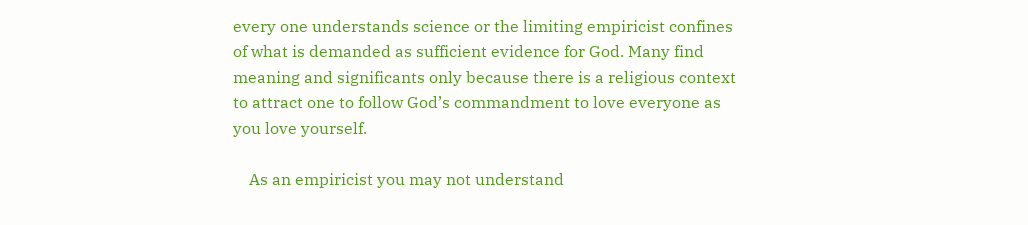every one understands science or the limiting empiricist confines of what is demanded as sufficient evidence for God. Many find meaning and significants only because there is a religious context to attract one to follow God’s commandment to love everyone as you love yourself.

    As an empiricist you may not understand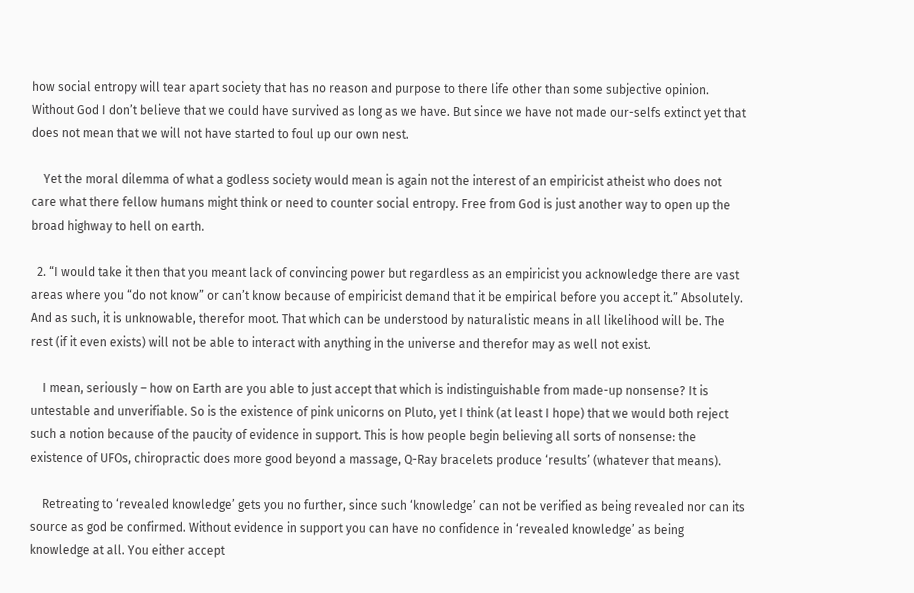how social entropy will tear apart society that has no reason and purpose to there life other than some subjective opinion. Without God I don’t believe that we could have survived as long as we have. But since we have not made our-selfs extinct yet that does not mean that we will not have started to foul up our own nest.

    Yet the moral dilemma of what a godless society would mean is again not the interest of an empiricist atheist who does not care what there fellow humans might think or need to counter social entropy. Free from God is just another way to open up the broad highway to hell on earth.

  2. “I would take it then that you meant lack of convincing power but regardless as an empiricist you acknowledge there are vast areas where you “do not know” or can’t know because of empiricist demand that it be empirical before you accept it.” Absolutely. And as such, it is unknowable, therefor moot. That which can be understood by naturalistic means in all likelihood will be. The rest (if it even exists) will not be able to interact with anything in the universe and therefor may as well not exist.

    I mean, seriously – how on Earth are you able to just accept that which is indistinguishable from made-up nonsense? It is untestable and unverifiable. So is the existence of pink unicorns on Pluto, yet I think (at least I hope) that we would both reject such a notion because of the paucity of evidence in support. This is how people begin believing all sorts of nonsense: the existence of UFOs, chiropractic does more good beyond a massage, Q-Ray bracelets produce ‘results’ (whatever that means).

    Retreating to ‘revealed knowledge’ gets you no further, since such ‘knowledge’ can not be verified as being revealed nor can its source as god be confirmed. Without evidence in support you can have no confidence in ‘revealed knowledge’ as being knowledge at all. You either accept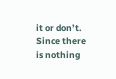it or don’t. Since there is nothing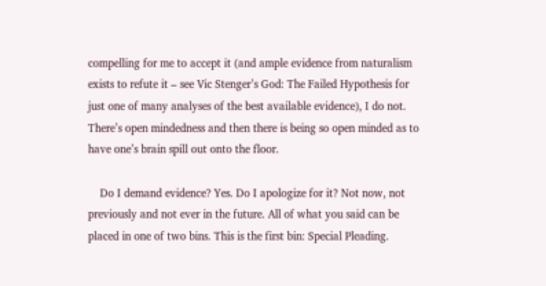compelling for me to accept it (and ample evidence from naturalism exists to refute it – see Vic Stenger’s God: The Failed Hypothesis for just one of many analyses of the best available evidence), I do not. There’s open mindedness and then there is being so open minded as to have one’s brain spill out onto the floor.

    Do I demand evidence? Yes. Do I apologize for it? Not now, not previously and not ever in the future. All of what you said can be placed in one of two bins. This is the first bin: Special Pleading.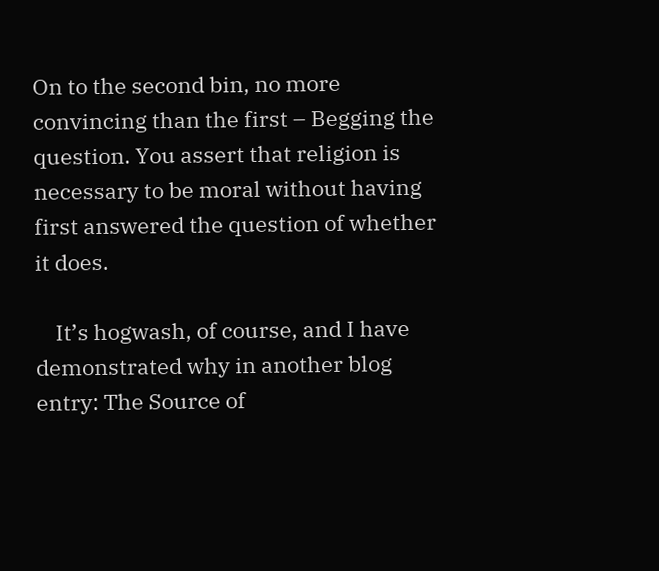On to the second bin, no more convincing than the first – Begging the question. You assert that religion is necessary to be moral without having first answered the question of whether it does.

    It’s hogwash, of course, and I have demonstrated why in another blog entry: The Source of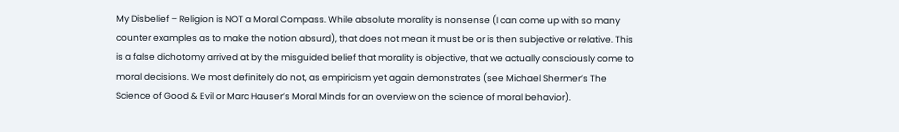My Disbelief – Religion is NOT a Moral Compass. While absolute morality is nonsense (I can come up with so many counter examples as to make the notion absurd), that does not mean it must be or is then subjective or relative. This is a false dichotomy arrived at by the misguided belief that morality is objective, that we actually consciously come to moral decisions. We most definitely do not, as empiricism yet again demonstrates (see Michael Shermer’s The Science of Good & Evil or Marc Hauser’s Moral Minds for an overview on the science of moral behavior).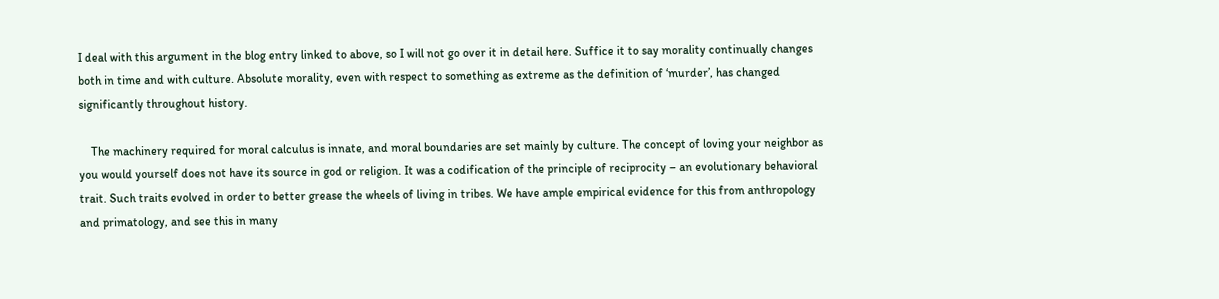I deal with this argument in the blog entry linked to above, so I will not go over it in detail here. Suffice it to say morality continually changes both in time and with culture. Absolute morality, even with respect to something as extreme as the definition of ‘murder’, has changed significantly throughout history.

    The machinery required for moral calculus is innate, and moral boundaries are set mainly by culture. The concept of loving your neighbor as you would yourself does not have its source in god or religion. It was a codification of the principle of reciprocity – an evolutionary behavioral trait. Such traits evolved in order to better grease the wheels of living in tribes. We have ample empirical evidence for this from anthropology and primatology, and see this in many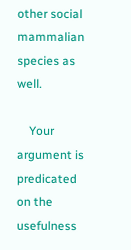other social mammalian species as well.

    Your argument is predicated on the usefulness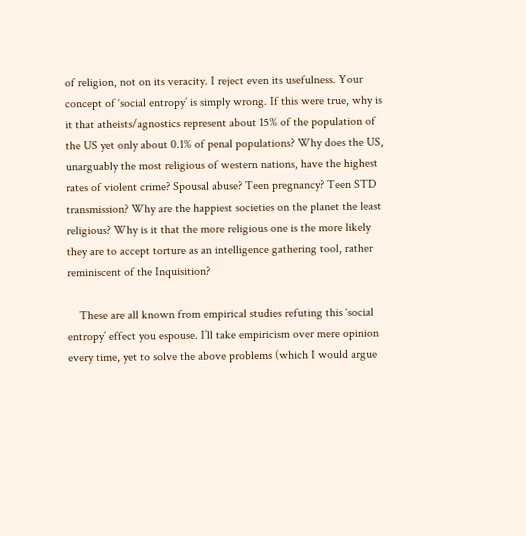of religion, not on its veracity. I reject even its usefulness. Your concept of ‘social entropy’ is simply wrong. If this were true, why is it that atheists/agnostics represent about 15% of the population of the US yet only about 0.1% of penal populations? Why does the US, unarguably the most religious of western nations, have the highest rates of violent crime? Spousal abuse? Teen pregnancy? Teen STD transmission? Why are the happiest societies on the planet the least religious? Why is it that the more religious one is the more likely they are to accept torture as an intelligence gathering tool, rather reminiscent of the Inquisition?

    These are all known from empirical studies refuting this ‘social entropy’ effect you espouse. I’ll take empiricism over mere opinion every time, yet to solve the above problems (which I would argue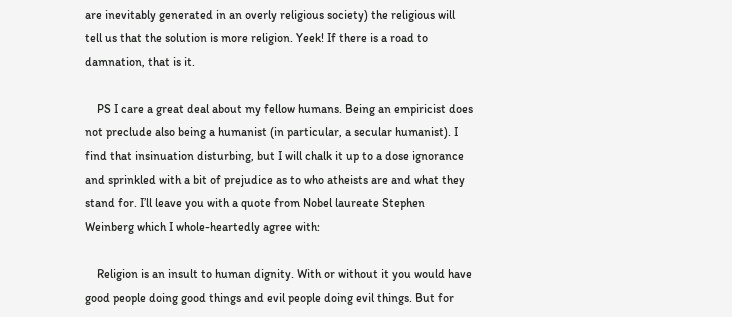are inevitably generated in an overly religious society) the religious will tell us that the solution is more religion. Yeek! If there is a road to damnation, that is it.

    PS I care a great deal about my fellow humans. Being an empiricist does not preclude also being a humanist (in particular, a secular humanist). I find that insinuation disturbing, but I will chalk it up to a dose ignorance and sprinkled with a bit of prejudice as to who atheists are and what they stand for. I’ll leave you with a quote from Nobel laureate Stephen Weinberg which I whole-heartedly agree with:

    Religion is an insult to human dignity. With or without it you would have good people doing good things and evil people doing evil things. But for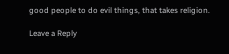good people to do evil things, that takes religion.

Leave a Reply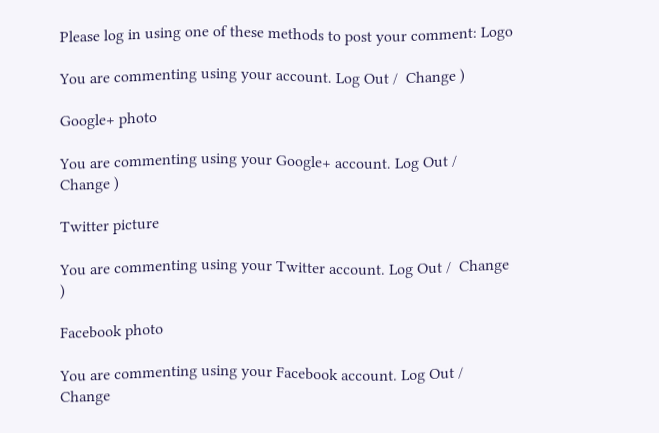Please log in using one of these methods to post your comment: Logo

You are commenting using your account. Log Out /  Change )

Google+ photo

You are commenting using your Google+ account. Log Out /  Change )

Twitter picture

You are commenting using your Twitter account. Log Out /  Change )

Facebook photo

You are commenting using your Facebook account. Log Out /  Change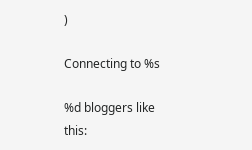)

Connecting to %s

%d bloggers like this: